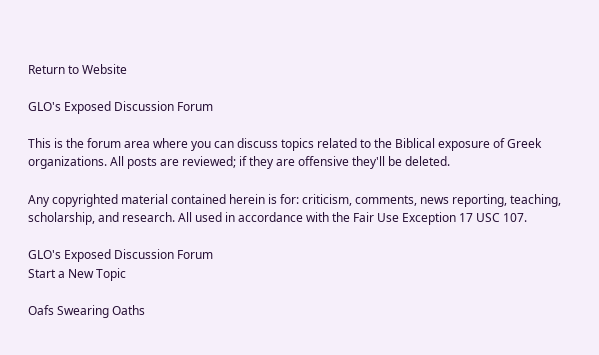Return to Website

GLO's Exposed Discussion Forum

This is the forum area where you can discuss topics related to the Biblical exposure of Greek organizations. All posts are reviewed; if they are offensive they'll be deleted.

Any copyrighted material contained herein is for: criticism, comments, news reporting, teaching, scholarship, and research. All used in accordance with the Fair Use Exception 17 USC 107.

GLO's Exposed Discussion Forum
Start a New Topic

Oafs Swearing Oaths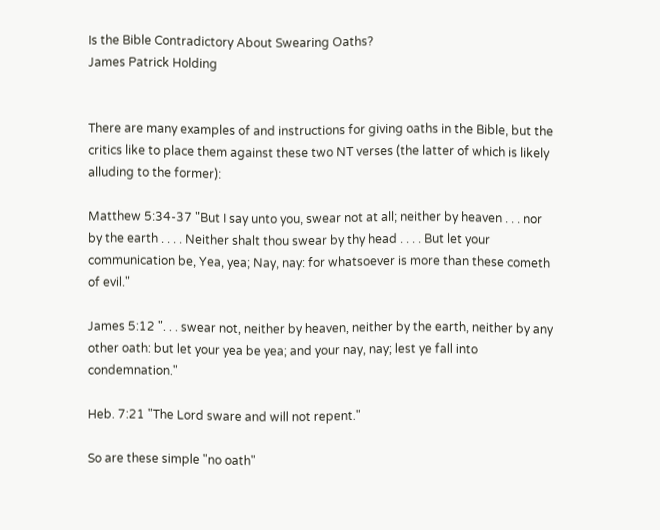Is the Bible Contradictory About Swearing Oaths?
James Patrick Holding


There are many examples of and instructions for giving oaths in the Bible, but the critics like to place them against these two NT verses (the latter of which is likely alluding to the former):

Matthew 5:34-37 "But I say unto you, swear not at all; neither by heaven . . . nor by the earth . . . . Neither shalt thou swear by thy head . . . . But let your communication be, Yea, yea; Nay, nay: for whatsoever is more than these cometh of evil."

James 5:12 ". . . swear not, neither by heaven, neither by the earth, neither by any other oath: but let your yea be yea; and your nay, nay; lest ye fall into condemnation."

Heb. 7:21 "The Lord sware and will not repent."

So are these simple "no oath"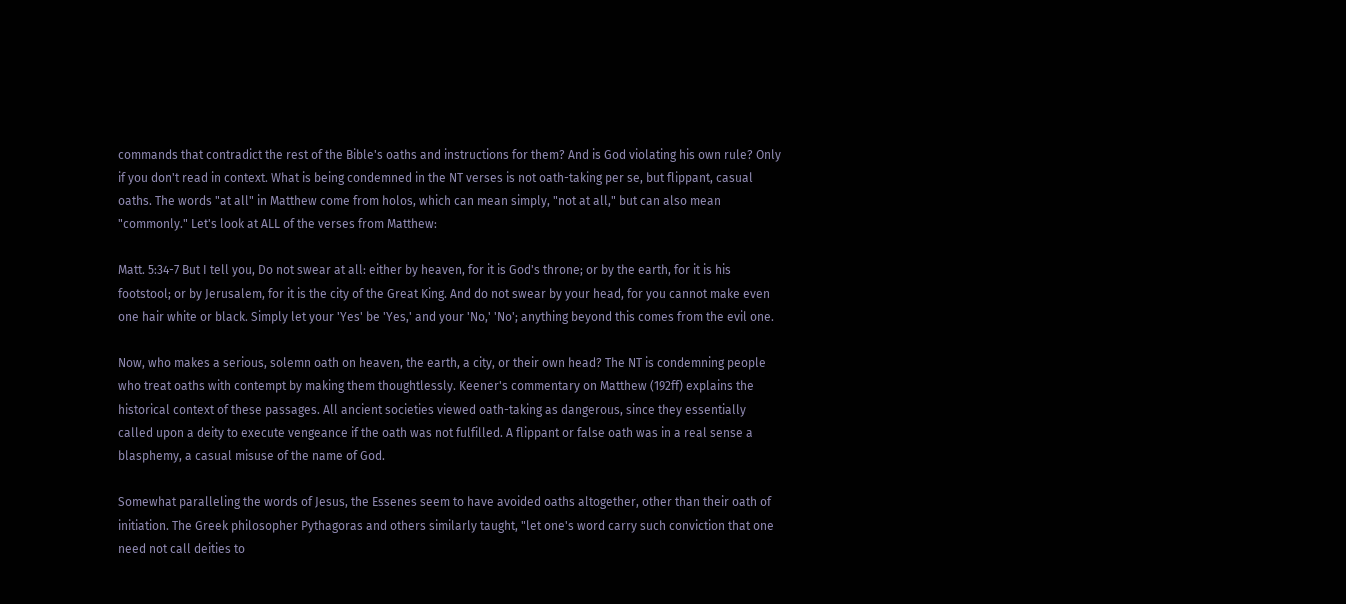commands that contradict the rest of the Bible's oaths and instructions for them? And is God violating his own rule? Only if you don't read in context. What is being condemned in the NT verses is not oath-taking per se, but flippant, casual oaths. The words "at all" in Matthew come from holos, which can mean simply, "not at all," but can also mean "commonly." Let's look at ALL of the verses from Matthew:

Matt. 5:34-7 But I tell you, Do not swear at all: either by heaven, for it is God's throne; or by the earth, for it is his footstool; or by Jerusalem, for it is the city of the Great King. And do not swear by your head, for you cannot make even one hair white or black. Simply let your 'Yes' be 'Yes,' and your 'No,' 'No'; anything beyond this comes from the evil one.

Now, who makes a serious, solemn oath on heaven, the earth, a city, or their own head? The NT is condemning people who treat oaths with contempt by making them thoughtlessly. Keener's commentary on Matthew (192ff) explains the historical context of these passages. All ancient societies viewed oath-taking as dangerous, since they essentially called upon a deity to execute vengeance if the oath was not fulfilled. A flippant or false oath was in a real sense a blasphemy, a casual misuse of the name of God.

Somewhat paralleling the words of Jesus, the Essenes seem to have avoided oaths altogether, other than their oath of initiation. The Greek philosopher Pythagoras and others similarly taught, "let one's word carry such conviction that one need not call deities to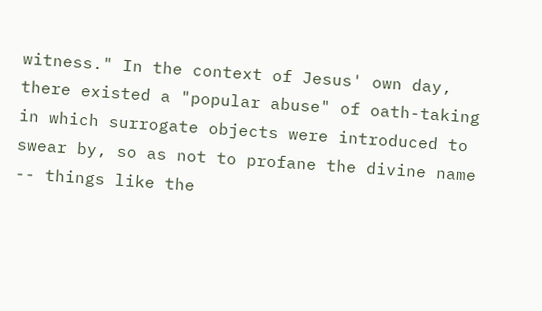witness." In the context of Jesus' own day, there existed a "popular abuse" of oath-taking in which surrogate objects were introduced to swear by, so as not to profane the divine name -- things like the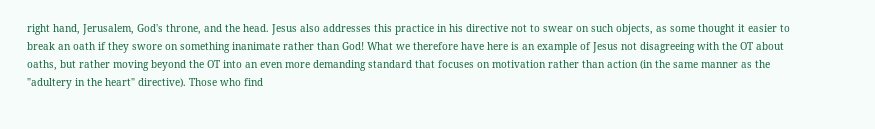right hand, Jerusalem, God's throne, and the head. Jesus also addresses this practice in his directive not to swear on such objects, as some thought it easier to break an oath if they swore on something inanimate rather than God! What we therefore have here is an example of Jesus not disagreeing with the OT about oaths, but rather moving beyond the OT into an even more demanding standard that focuses on motivation rather than action (in the same manner as the "adultery in the heart" directive). Those who find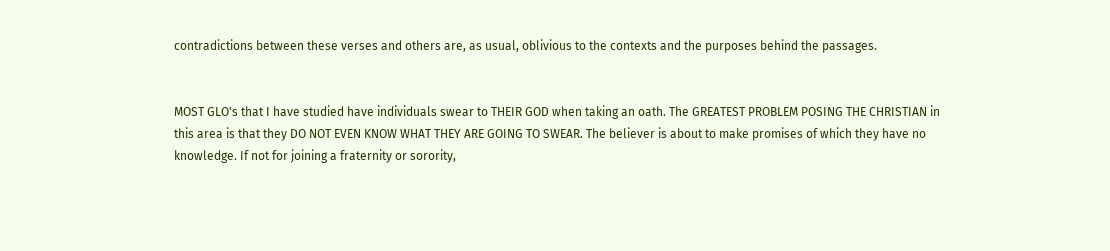contradictions between these verses and others are, as usual, oblivious to the contexts and the purposes behind the passages.


MOST GLO's that I have studied have individuals swear to THEIR GOD when taking an oath. The GREATEST PROBLEM POSING THE CHRISTIAN in this area is that they DO NOT EVEN KNOW WHAT THEY ARE GOING TO SWEAR. The believer is about to make promises of which they have no knowledge. If not for joining a fraternity or sorority,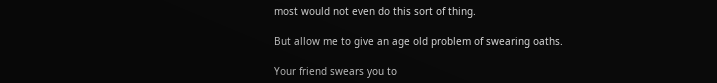most would not even do this sort of thing.

But allow me to give an age old problem of swearing oaths.

Your friend swears you to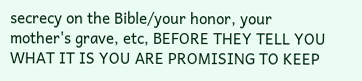secrecy on the Bible/your honor, your mother's grave, etc, BEFORE THEY TELL YOU WHAT IT IS YOU ARE PROMISING TO KEEP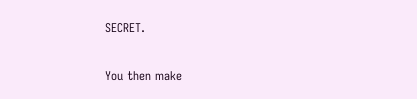SECRET.

You then make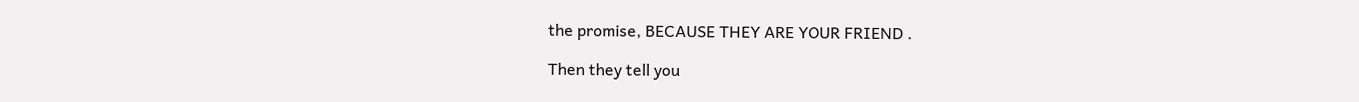the promise, BECAUSE THEY ARE YOUR FRIEND .

Then they tell you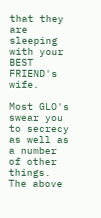that they are sleeping with your BEST FRIEND's wife.

Most GLO's swear you to secrecy as well as a number of other things. The above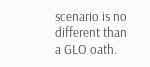scenario is no different than a GLO oath.